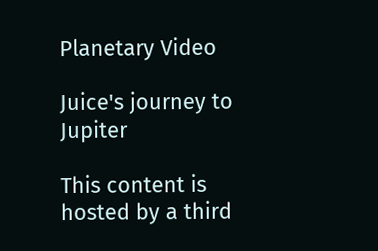Planetary Video

Juice's journey to Jupiter

This content is hosted by a third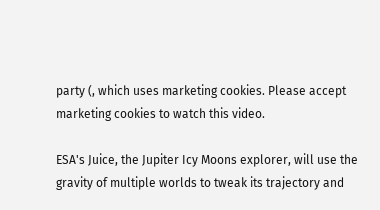party (, which uses marketing cookies. Please accept marketing cookies to watch this video.

ESA's Juice, the Jupiter Icy Moons explorer, will use the gravity of multiple worlds to tweak its trajectory and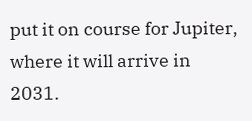put it on course for Jupiter, where it will arrive in 2031.